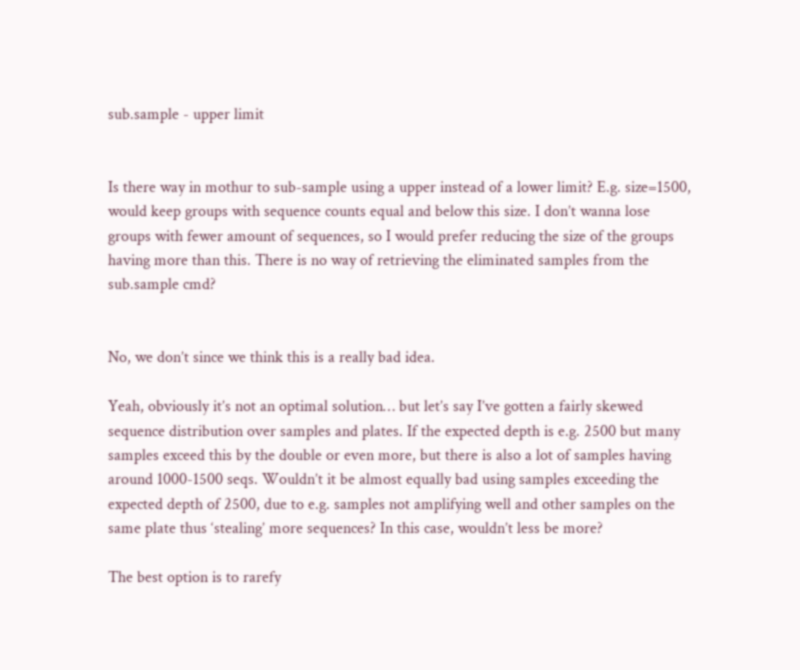sub.sample - upper limit


Is there way in mothur to sub-sample using a upper instead of a lower limit? E.g. size=1500, would keep groups with sequence counts equal and below this size. I don’t wanna lose groups with fewer amount of sequences, so I would prefer reducing the size of the groups having more than this. There is no way of retrieving the eliminated samples from the sub.sample cmd?


No, we don’t since we think this is a really bad idea.

Yeah, obviously it’s not an optimal solution… but let’s say I’ve gotten a fairly skewed sequence distribution over samples and plates. If the expected depth is e.g. 2500 but many samples exceed this by the double or even more, but there is also a lot of samples having around 1000-1500 seqs. Wouldn’t it be almost equally bad using samples exceeding the expected depth of 2500, due to e.g. samples not amplifying well and other samples on the same plate thus ‘stealing’ more sequences? In this case, wouldn’t less be more?

The best option is to rarefy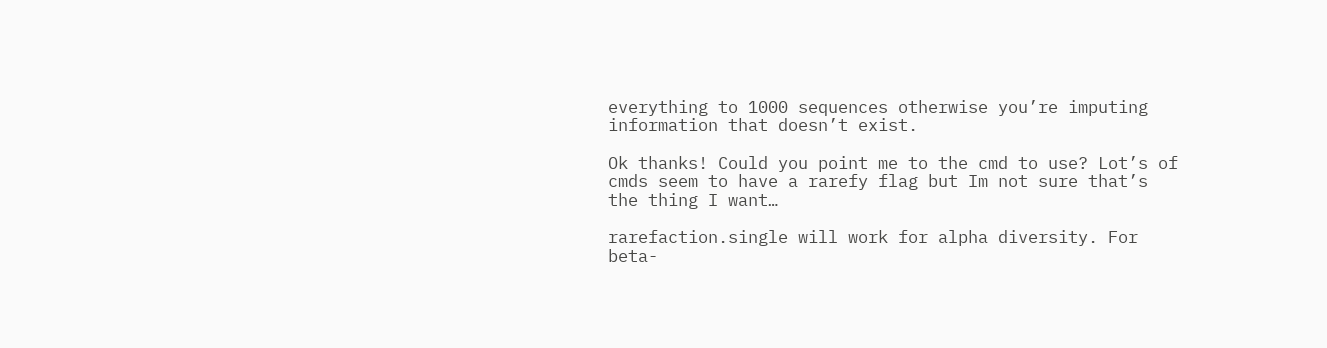everything to 1000 sequences otherwise you’re imputing information that doesn’t exist.

Ok thanks! Could you point me to the cmd to use? Lot’s of cmds seem to have a rarefy flag but Im not sure that’s the thing I want…

rarefaction.single will work for alpha diversity. For beta-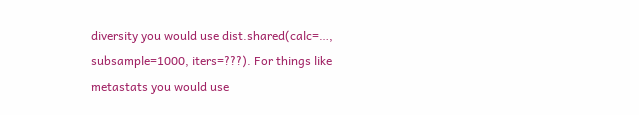diversity you would use dist.shared(calc=…, subsample=1000, iters=???). For things like metastats you would use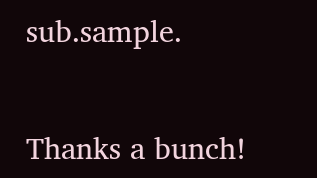sub.sample.


Thanks a bunch!